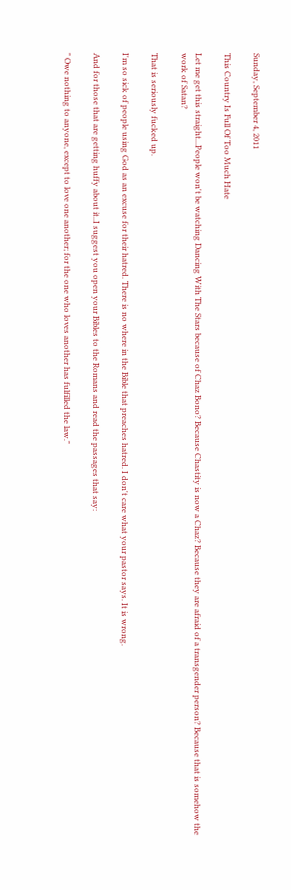Sunday, September 4, 2011

This Country Is Full Of Too Much Hate

Let me get this straight...People won't be watching Dancing With The Stars because of Chaz Bono? Because Chastity is now a Chaz? Because they are afraid of a transgender person? Because that is somehow the work of Satan?

That is seriously fucked up.

I'm so sick of people using God as an excuse for their hatred. There is no where in the Bible that preaches hatred. I don't care what your pastor says. It is wrong.

And for those that are getting huffy about it..I suggest you open your Bibles to the Romans and read the passages that say:

" Owe nothing to anyone, except to love one another; for the one who loves another has fulfilled the law."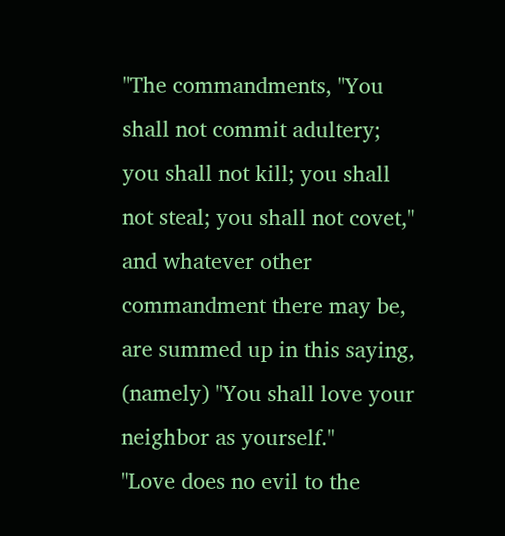"The commandments, "You shall not commit adultery; you shall not kill; you shall not steal; you shall not covet," and whatever other commandment there may be, are summed up in this saying, (namely) "You shall love your neighbor as yourself."
"Love does no evil to the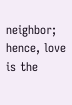neighbor; hence, love is the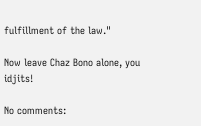fulfillment of the law."

Now leave Chaz Bono alone, you idjits!

No comments: